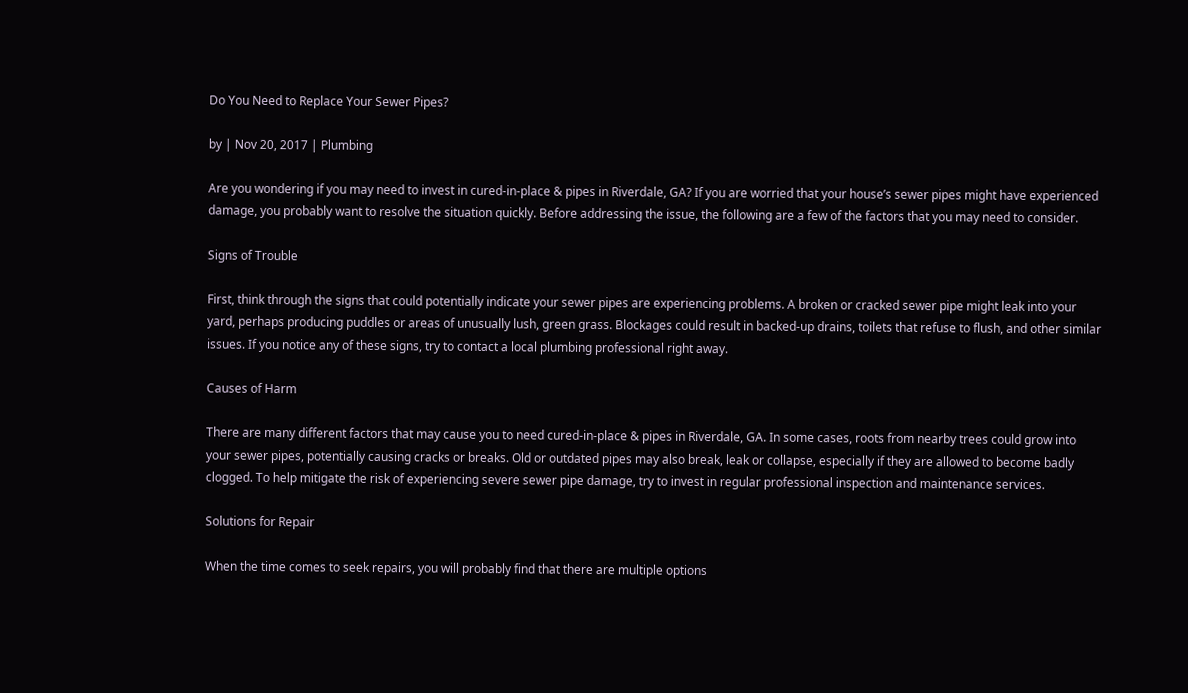Do You Need to Replace Your Sewer Pipes?

by | Nov 20, 2017 | Plumbing

Are you wondering if you may need to invest in cured-in-place & pipes in Riverdale, GA? If you are worried that your house’s sewer pipes might have experienced damage, you probably want to resolve the situation quickly. Before addressing the issue, the following are a few of the factors that you may need to consider.

Signs of Trouble

First, think through the signs that could potentially indicate your sewer pipes are experiencing problems. A broken or cracked sewer pipe might leak into your yard, perhaps producing puddles or areas of unusually lush, green grass. Blockages could result in backed-up drains, toilets that refuse to flush, and other similar issues. If you notice any of these signs, try to contact a local plumbing professional right away.

Causes of Harm

There are many different factors that may cause you to need cured-in-place & pipes in Riverdale, GA. In some cases, roots from nearby trees could grow into your sewer pipes, potentially causing cracks or breaks. Old or outdated pipes may also break, leak or collapse, especially if they are allowed to become badly clogged. To help mitigate the risk of experiencing severe sewer pipe damage, try to invest in regular professional inspection and maintenance services.

Solutions for Repair

When the time comes to seek repairs, you will probably find that there are multiple options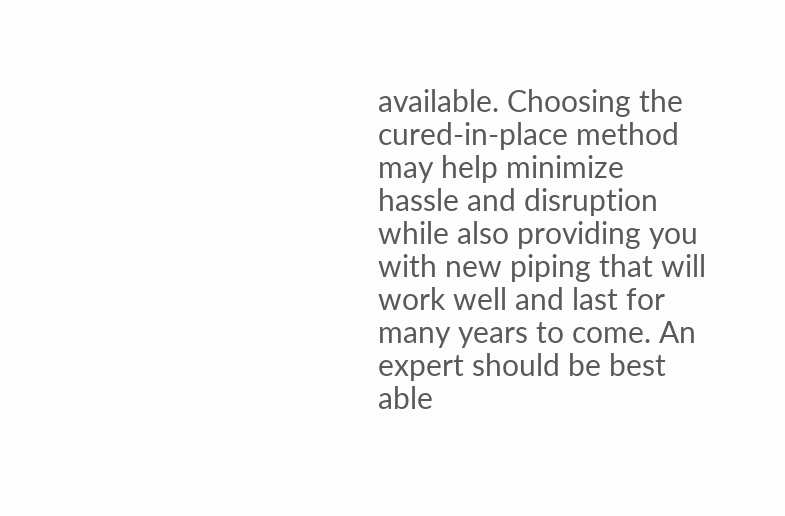available. Choosing the cured-in-place method may help minimize hassle and disruption while also providing you with new piping that will work well and last for many years to come. An expert should be best able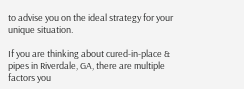to advise you on the ideal strategy for your unique situation.

If you are thinking about cured-in-place & pipes in Riverdale, GA, there are multiple factors you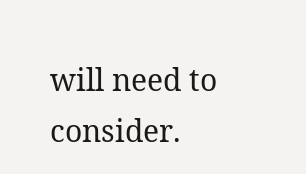will need to consider.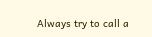Always try to call a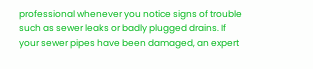professional whenever you notice signs of trouble such as sewer leaks or badly plugged drains. If your sewer pipes have been damaged, an expert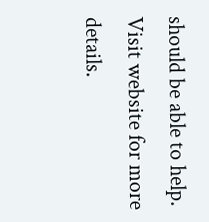should be able to help. Visit website for more details.